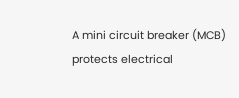A mini circuit breaker (MCB) protects electrical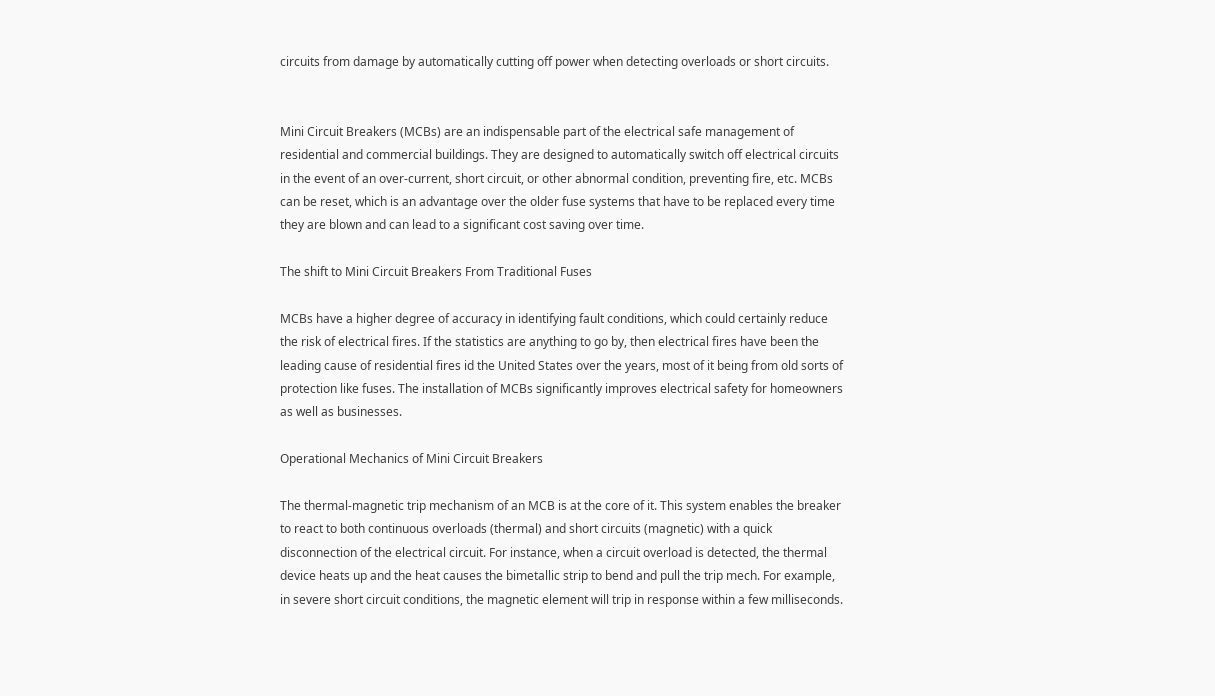circuits from damage by automatically cutting off power when detecting overloads or short circuits.


Mini Circuit Breakers (MCBs) are an indispensable part of the electrical safe management of residential and commercial buildings. They are designed to automatically switch off electrical circuits in the event of an over-current, short circuit, or other abnormal condition, preventing fire, etc. MCBs can be reset, which is an advantage over the older fuse systems that have to be replaced every time they are blown and can lead to a significant cost saving over time.

The shift to Mini Circuit Breakers From Traditional Fuses

MCBs have a higher degree of accuracy in identifying fault conditions, which could certainly reduce the risk of electrical fires. If the statistics are anything to go by, then electrical fires have been the leading cause of residential fires id the United States over the years, most of it being from old sorts of protection like fuses. The installation of MCBs significantly improves electrical safety for homeowners as well as businesses.

Operational Mechanics of Mini Circuit Breakers

The thermal-magnetic trip mechanism of an MCB is at the core of it. This system enables the breaker to react to both continuous overloads (thermal) and short circuits (magnetic) with a quick disconnection of the electrical circuit. For instance, when a circuit overload is detected, the thermal device heats up and the heat causes the bimetallic strip to bend and pull the trip mech. For example, in severe short circuit conditions, the magnetic element will trip in response within a few milliseconds.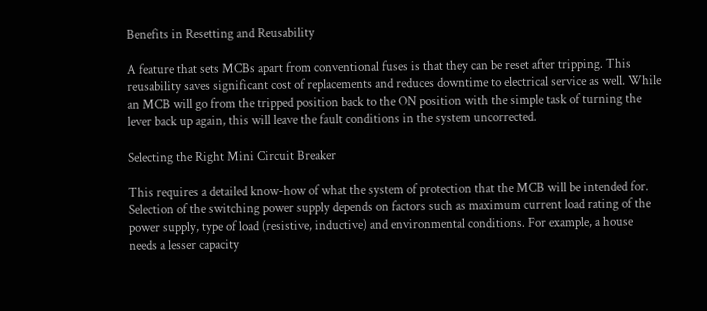Benefits in Resetting and Reusability

A feature that sets MCBs apart from conventional fuses is that they can be reset after tripping. This reusability saves significant cost of replacements and reduces downtime to electrical service as well. While an MCB will go from the tripped position back to the ON position with the simple task of turning the lever back up again, this will leave the fault conditions in the system uncorrected.

Selecting the Right Mini Circuit Breaker

This requires a detailed know-how of what the system of protection that the MCB will be intended for. Selection of the switching power supply depends on factors such as maximum current load rating of the power supply, type of load (resistive, inductive) and environmental conditions. For example, a house needs a lesser capacity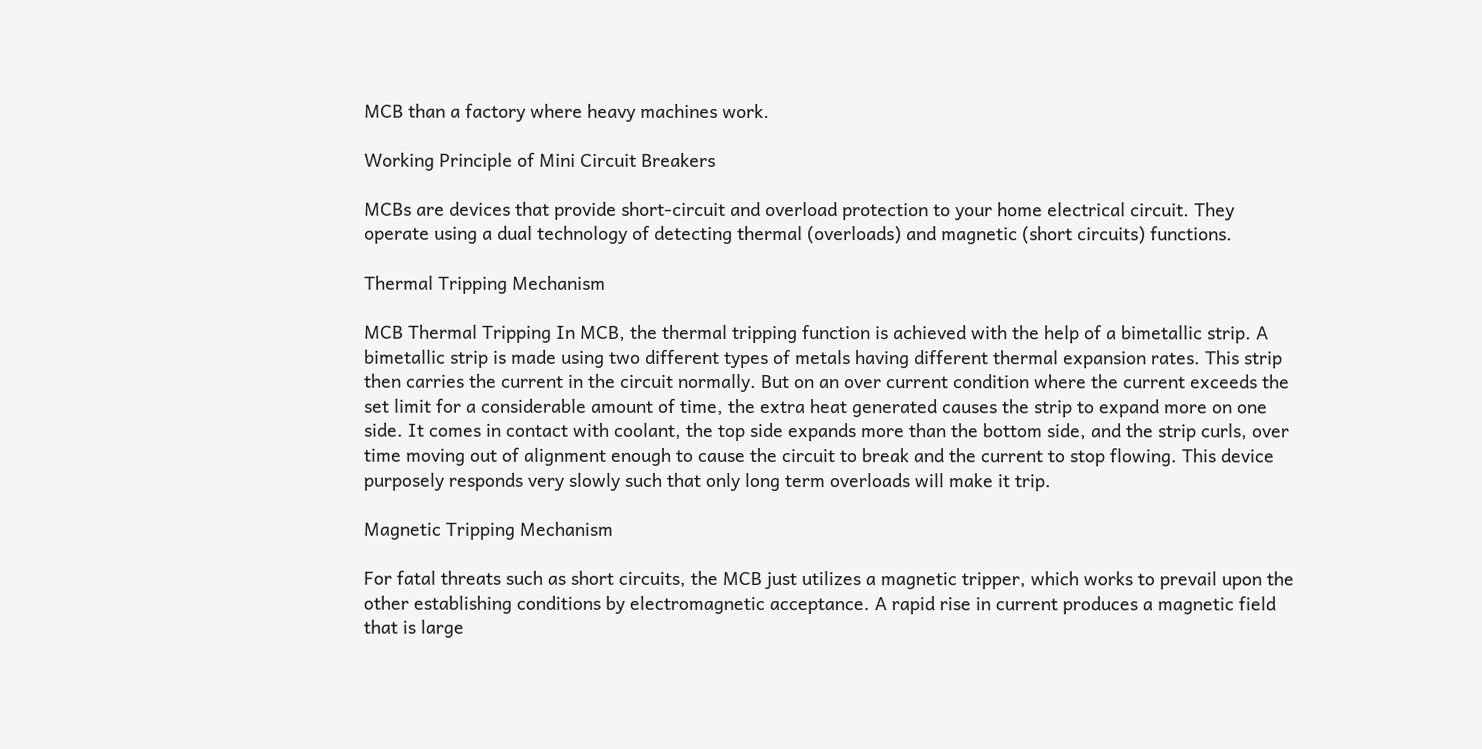MCB than a factory where heavy machines work.

Working Principle of Mini Circuit Breakers

MCBs are devices that provide short-circuit and overload protection to your home electrical circuit. They operate using a dual technology of detecting thermal (overloads) and magnetic (short circuits) functions.

Thermal Tripping Mechanism

MCB Thermal Tripping In MCB, the thermal tripping function is achieved with the help of a bimetallic strip. A bimetallic strip is made using two different types of metals having different thermal expansion rates. This strip then carries the current in the circuit normally. But on an over current condition where the current exceeds the set limit for a considerable amount of time, the extra heat generated causes the strip to expand more on one side. It comes in contact with coolant, the top side expands more than the bottom side, and the strip curls, over time moving out of alignment enough to cause the circuit to break and the current to stop flowing. This device purposely responds very slowly such that only long term overloads will make it trip.

Magnetic Tripping Mechanism

For fatal threats such as short circuits, the MCB just utilizes a magnetic tripper, which works to prevail upon the other establishing conditions by electromagnetic acceptance. A rapid rise in current produces a magnetic field that is large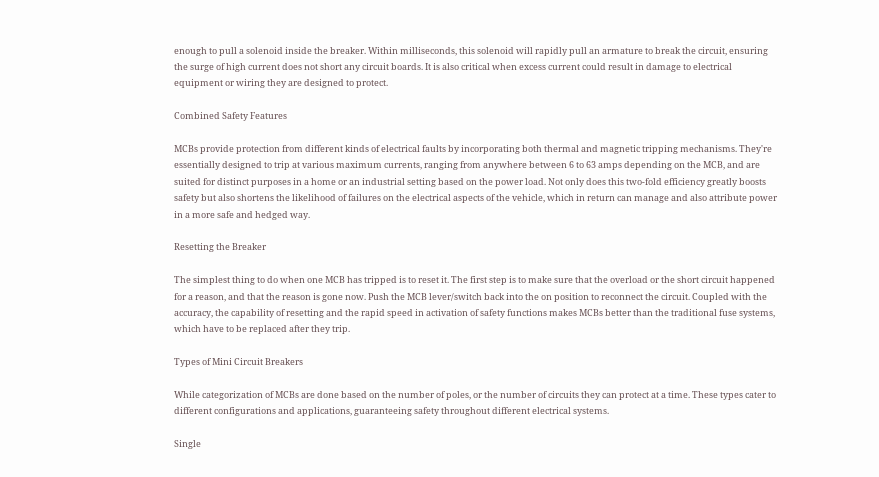enough to pull a solenoid inside the breaker. Within milliseconds, this solenoid will rapidly pull an armature to break the circuit, ensuring the surge of high current does not short any circuit boards. It is also critical when excess current could result in damage to electrical equipment or wiring they are designed to protect.

Combined Safety Features

MCBs provide protection from different kinds of electrical faults by incorporating both thermal and magnetic tripping mechanisms. They're essentially designed to trip at various maximum currents, ranging from anywhere between 6 to 63 amps depending on the MCB, and are suited for distinct purposes in a home or an industrial setting based on the power load. Not only does this two-fold efficiency greatly boosts safety but also shortens the likelihood of failures on the electrical aspects of the vehicle, which in return can manage and also attribute power in a more safe and hedged way.

Resetting the Breaker

The simplest thing to do when one MCB has tripped is to reset it. The first step is to make sure that the overload or the short circuit happened for a reason, and that the reason is gone now. Push the MCB lever/switch back into the on position to reconnect the circuit. Coupled with the accuracy, the capability of resetting and the rapid speed in activation of safety functions makes MCBs better than the traditional fuse systems, which have to be replaced after they trip.

Types of Mini Circuit Breakers

While categorization of MCBs are done based on the number of poles, or the number of circuits they can protect at a time. These types cater to different configurations and applications, guaranteeing safety throughout different electrical systems.

Single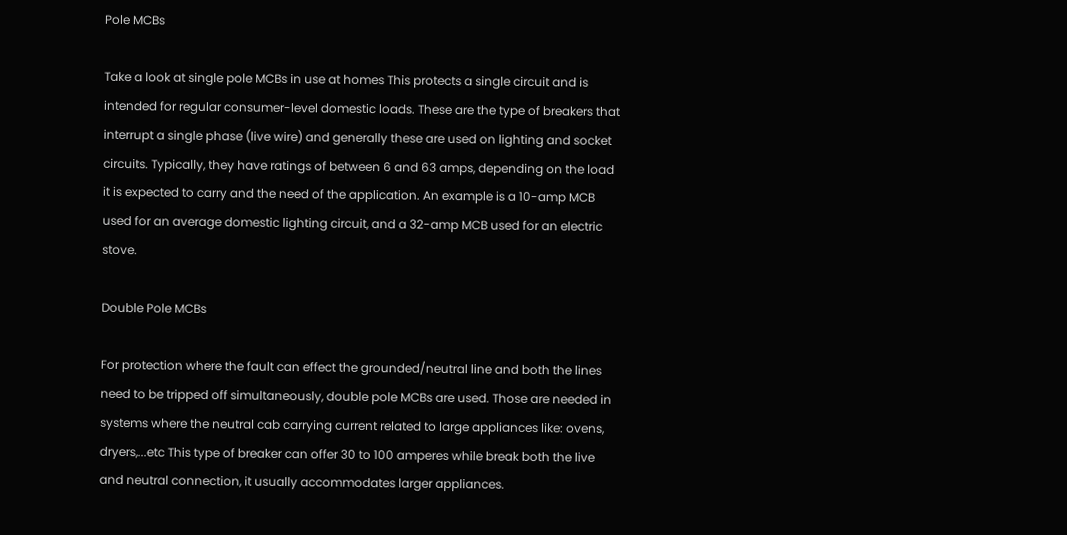Pole MCBs

Take a look at single pole MCBs in use at homes This protects a single circuit and is intended for regular consumer-level domestic loads. These are the type of breakers that interrupt a single phase (live wire) and generally these are used on lighting and socket circuits. Typically, they have ratings of between 6 and 63 amps, depending on the load it is expected to carry and the need of the application. An example is a 10-amp MCB used for an average domestic lighting circuit, and a 32-amp MCB used for an electric stove.

Double Pole MCBs

For protection where the fault can effect the grounded/neutral line and both the lines need to be tripped off simultaneously, double pole MCBs are used. Those are needed in systems where the neutral cab carrying current related to large appliances like: ovens, dryers,...etc This type of breaker can offer 30 to 100 amperes while break both the live and neutral connection, it usually accommodates larger appliances.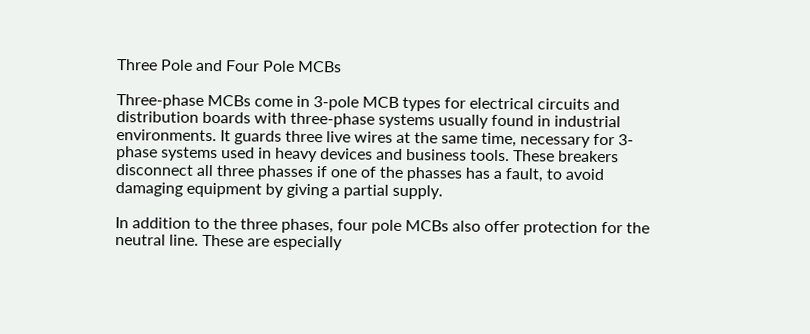Three Pole and Four Pole MCBs

Three-phase MCBs come in 3-pole MCB types for electrical circuits and distribution boards with three-phase systems usually found in industrial environments. It guards three live wires at the same time, necessary for 3-phase systems used in heavy devices and business tools. These breakers disconnect all three phasses if one of the phasses has a fault, to avoid damaging equipment by giving a partial supply.

In addition to the three phases, four pole MCBs also offer protection for the neutral line. These are especially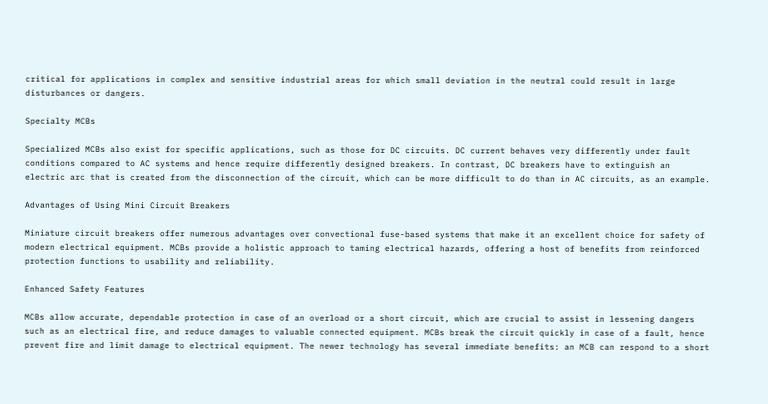critical for applications in complex and sensitive industrial areas for which small deviation in the neutral could result in large disturbances or dangers.

Specialty MCBs

Specialized MCBs also exist for specific applications, such as those for DC circuits. DC current behaves very differently under fault conditions compared to AC systems and hence require differently designed breakers. In contrast, DC breakers have to extinguish an electric arc that is created from the disconnection of the circuit, which can be more difficult to do than in AC circuits, as an example.

Advantages of Using Mini Circuit Breakers

Miniature circuit breakers offer numerous advantages over convectional fuse-based systems that make it an excellent choice for safety of modern electrical equipment. MCBs provide a holistic approach to taming electrical hazards, offering a host of benefits from reinforced protection functions to usability and reliability.

Enhanced Safety Features

MCBs allow accurate, dependable protection in case of an overload or a short circuit, which are crucial to assist in lessening dangers such as an electrical fire, and reduce damages to valuable connected equipment. MCBs break the circuit quickly in case of a fault, hence prevent fire and limit damage to electrical equipment. The newer technology has several immediate benefits: an MCB can respond to a short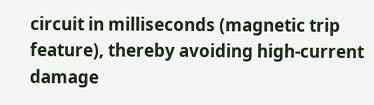circuit in milliseconds (magnetic trip feature), thereby avoiding high-current damage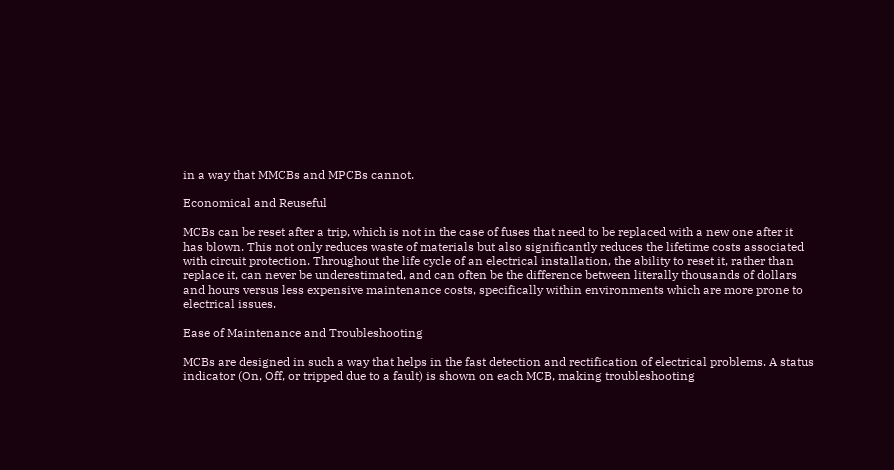in a way that MMCBs and MPCBs cannot.

Economical and Reuseful

MCBs can be reset after a trip, which is not in the case of fuses that need to be replaced with a new one after it has blown. This not only reduces waste of materials but also significantly reduces the lifetime costs associated with circuit protection. Throughout the life cycle of an electrical installation, the ability to reset it, rather than replace it, can never be underestimated, and can often be the difference between literally thousands of dollars and hours versus less expensive maintenance costs, specifically within environments which are more prone to electrical issues.

Ease of Maintenance and Troubleshooting

MCBs are designed in such a way that helps in the fast detection and rectification of electrical problems. A status indicator (On, Off, or tripped due to a fault) is shown on each MCB, making troubleshooting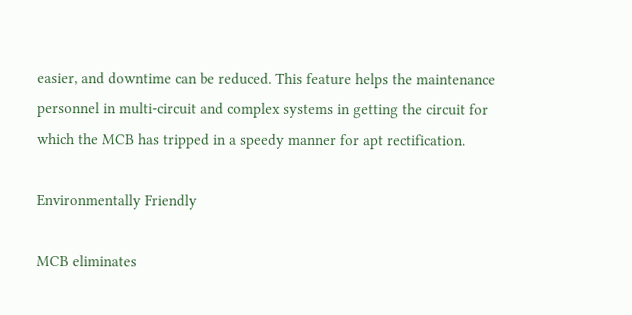easier, and downtime can be reduced. This feature helps the maintenance personnel in multi-circuit and complex systems in getting the circuit for which the MCB has tripped in a speedy manner for apt rectification.

Environmentally Friendly

MCB eliminates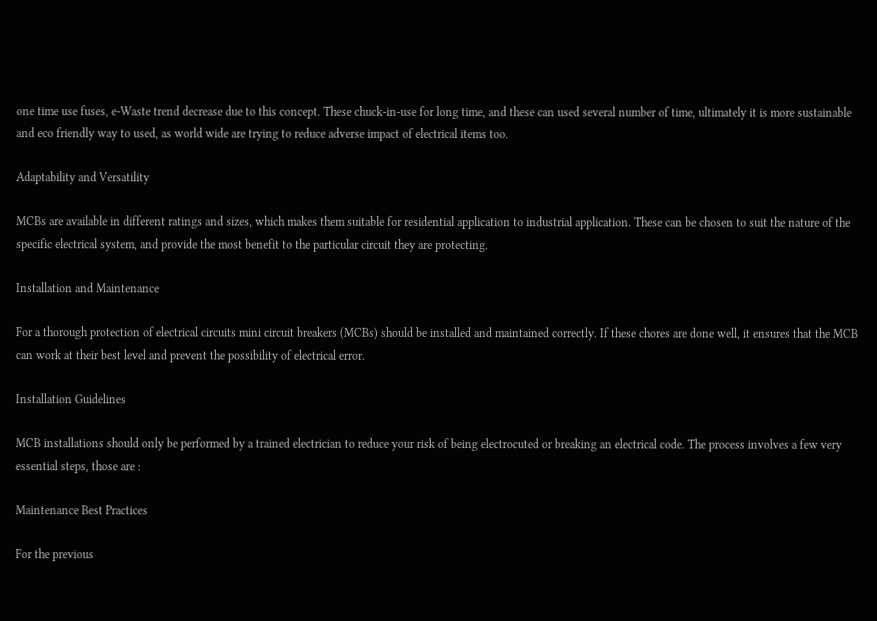one time use fuses, e-Waste trend decrease due to this concept. These chuck-in-use for long time, and these can used several number of time, ultimately it is more sustainable and eco friendly way to used, as world wide are trying to reduce adverse impact of electrical items too.

Adaptability and Versatility

MCBs are available in different ratings and sizes, which makes them suitable for residential application to industrial application. These can be chosen to suit the nature of the specific electrical system, and provide the most benefit to the particular circuit they are protecting.

Installation and Maintenance

For a thorough protection of electrical circuits mini circuit breakers (MCBs) should be installed and maintained correctly. If these chores are done well, it ensures that the MCB can work at their best level and prevent the possibility of electrical error.

Installation Guidelines

MCB installations should only be performed by a trained electrician to reduce your risk of being electrocuted or breaking an electrical code. The process involves a few very essential steps, those are :

Maintenance Best Practices

For the previous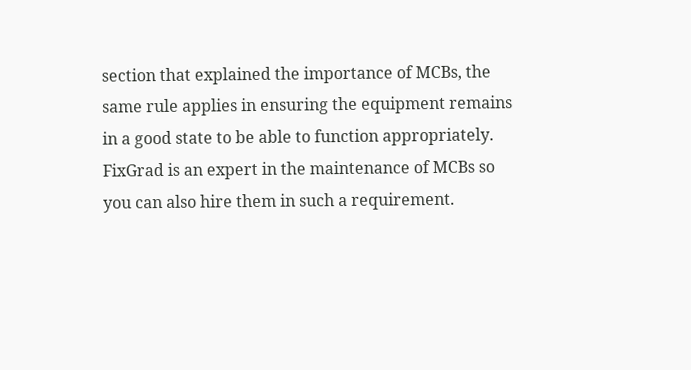section that explained the importance of MCBs, the same rule applies in ensuring the equipment remains in a good state to be able to function appropriately. FixGrad is an expert in the maintenance of MCBs so you can also hire them in such a requirement.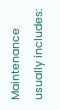Maintenance usually includes: